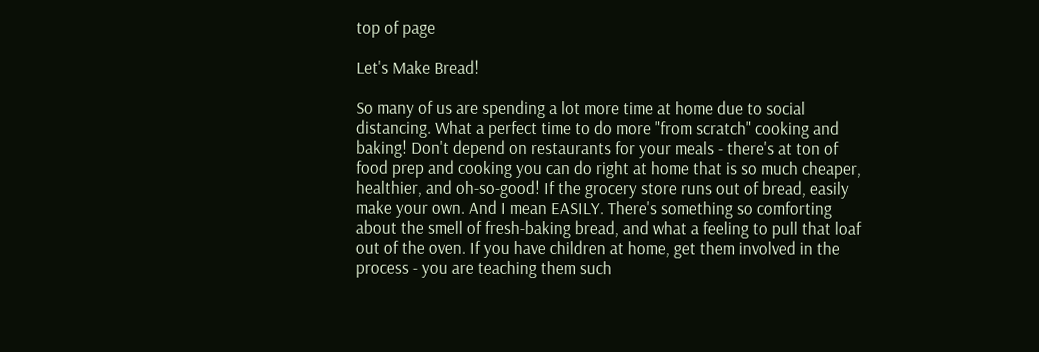top of page

Let's Make Bread!

So many of us are spending a lot more time at home due to social distancing. What a perfect time to do more "from scratch" cooking and baking! Don't depend on restaurants for your meals - there's at ton of food prep and cooking you can do right at home that is so much cheaper, healthier, and oh-so-good! If the grocery store runs out of bread, easily make your own. And I mean EASILY. There's something so comforting about the smell of fresh-baking bread, and what a feeling to pull that loaf out of the oven. If you have children at home, get them involved in the process - you are teaching them such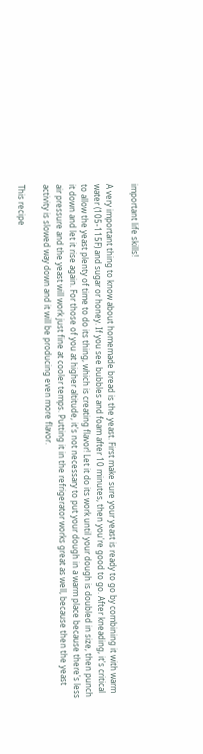important life skills!

A very important thing to know about homemade bread is the yeast. First make sure your yeast is ready to go by combining it with warm water (105-115F) and sugar or honey. If you see bubbles and foam after 10 minutes, then you're good to go. After kneading, it's critical to allow the yeast plenty of time to do its thing, which is creating flavor! Let it do its work until your dough is doubled in size, then punch it down and let it rise again. For those of you at higher altitude, it's not necessary to put your dough in a warm place because there's less air pressure and the yeast will work just fine at cooler temps. Putting it in the refrigerator works great as well, because then the yeast activity is slowed way down and it will be producing even more flavor.

This recipe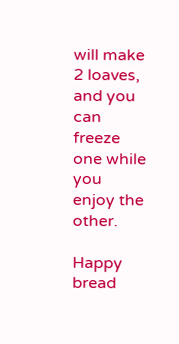will make 2 loaves, and you can freeze one while you enjoy the other.

Happy bread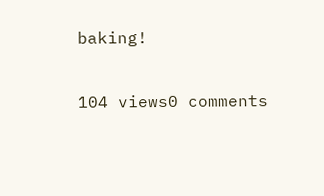baking!

104 views0 comments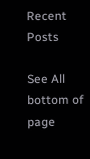Recent Posts

See All
bottom of page